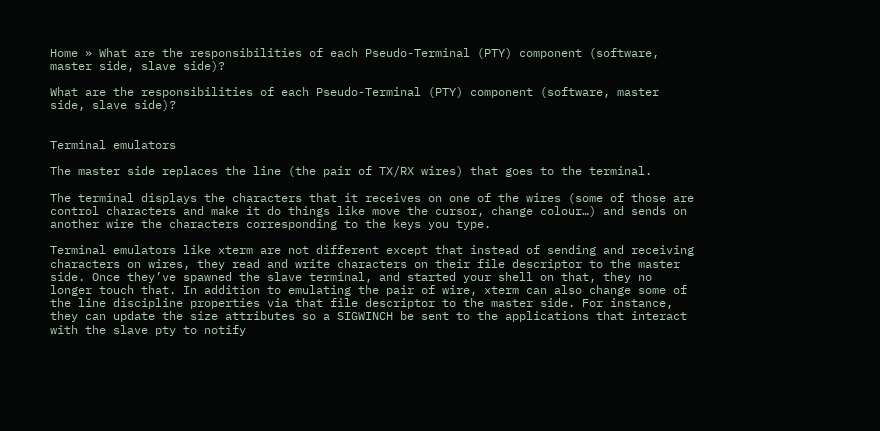Home » What are the responsibilities of each Pseudo-Terminal (PTY) component (software, master side, slave side)?

What are the responsibilities of each Pseudo-Terminal (PTY) component (software, master side, slave side)?


Terminal emulators

The master side replaces the line (the pair of TX/RX wires) that goes to the terminal.

The terminal displays the characters that it receives on one of the wires (some of those are control characters and make it do things like move the cursor, change colour…) and sends on another wire the characters corresponding to the keys you type.

Terminal emulators like xterm are not different except that instead of sending and receiving characters on wires, they read and write characters on their file descriptor to the master side. Once they’ve spawned the slave terminal, and started your shell on that, they no longer touch that. In addition to emulating the pair of wire, xterm can also change some of the line discipline properties via that file descriptor to the master side. For instance, they can update the size attributes so a SIGWINCH be sent to the applications that interact with the slave pty to notify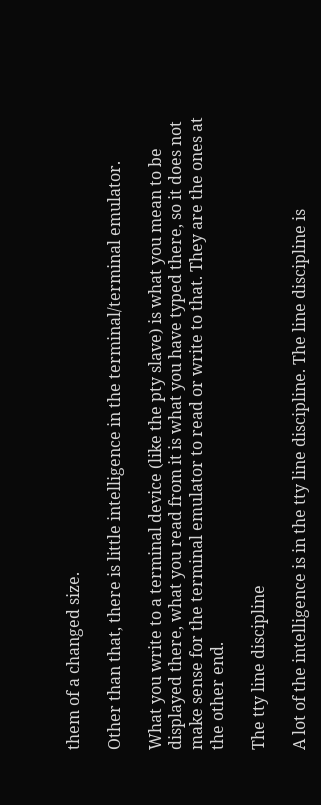them of a changed size.

Other than that, there is little intelligence in the terminal/terminal emulator.

What you write to a terminal device (like the pty slave) is what you mean to be displayed there, what you read from it is what you have typed there, so it does not make sense for the terminal emulator to read or write to that. They are the ones at the other end.

The tty line discipline

A lot of the intelligence is in the tty line discipline. The line discipline is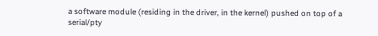a software module (residing in the driver, in the kernel) pushed on top of a serial/pty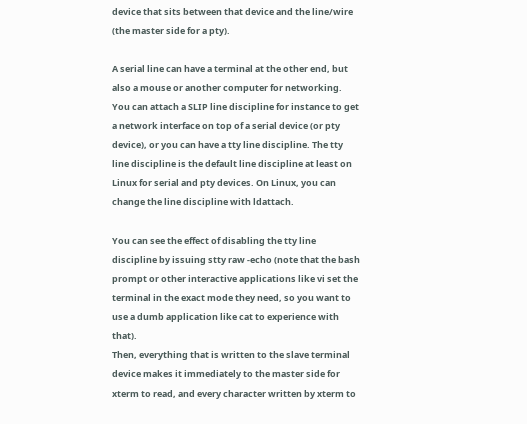device that sits between that device and the line/wire (the master side for a pty).

A serial line can have a terminal at the other end, but also a mouse or another computer for networking. You can attach a SLIP line discipline for instance to get a network interface on top of a serial device (or pty device), or you can have a tty line discipline. The tty line discipline is the default line discipline at least on Linux for serial and pty devices. On Linux, you can change the line discipline with ldattach.

You can see the effect of disabling the tty line discipline by issuing stty raw -echo (note that the bash prompt or other interactive applications like vi set the terminal in the exact mode they need, so you want to use a dumb application like cat to experience with that).
Then, everything that is written to the slave terminal device makes it immediately to the master side for xterm to read, and every character written by xterm to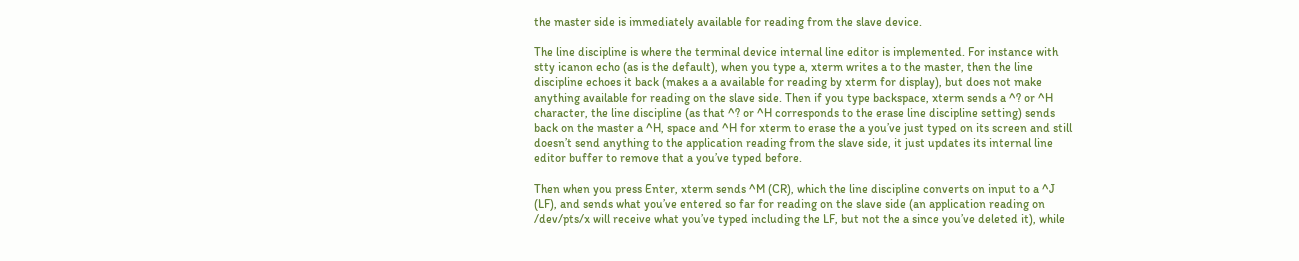the master side is immediately available for reading from the slave device.

The line discipline is where the terminal device internal line editor is implemented. For instance with stty icanon echo (as is the default), when you type a, xterm writes a to the master, then the line discipline echoes it back (makes a a available for reading by xterm for display), but does not make anything available for reading on the slave side. Then if you type backspace, xterm sends a ^? or ^H character, the line discipline (as that ^? or ^H corresponds to the erase line discipline setting) sends back on the master a ^H, space and ^H for xterm to erase the a you’ve just typed on its screen and still doesn’t send anything to the application reading from the slave side, it just updates its internal line editor buffer to remove that a you’ve typed before.

Then when you press Enter, xterm sends ^M (CR), which the line discipline converts on input to a ^J (LF), and sends what you’ve entered so far for reading on the slave side (an application reading on /dev/pts/x will receive what you’ve typed including the LF, but not the a since you’ve deleted it), while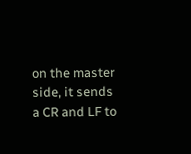on the master side, it sends a CR and LF to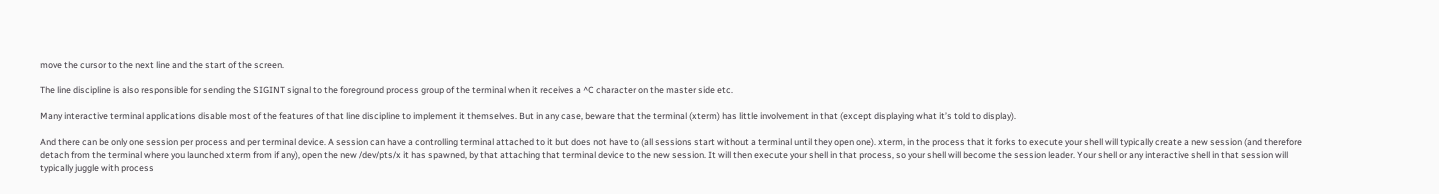move the cursor to the next line and the start of the screen.

The line discipline is also responsible for sending the SIGINT signal to the foreground process group of the terminal when it receives a ^C character on the master side etc.

Many interactive terminal applications disable most of the features of that line discipline to implement it themselves. But in any case, beware that the terminal (xterm) has little involvement in that (except displaying what it’s told to display).

And there can be only one session per process and per terminal device. A session can have a controlling terminal attached to it but does not have to (all sessions start without a terminal until they open one). xterm, in the process that it forks to execute your shell will typically create a new session (and therefore detach from the terminal where you launched xterm from if any), open the new /dev/pts/x it has spawned, by that attaching that terminal device to the new session. It will then execute your shell in that process, so your shell will become the session leader. Your shell or any interactive shell in that session will typically juggle with process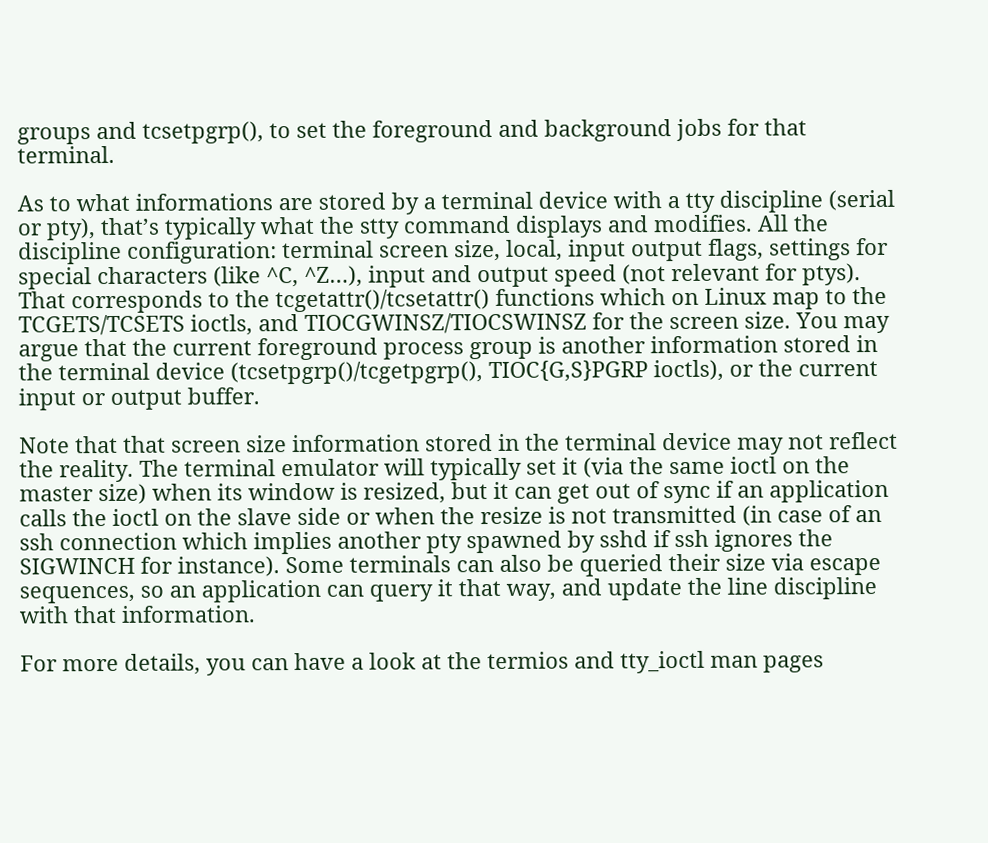groups and tcsetpgrp(), to set the foreground and background jobs for that terminal.

As to what informations are stored by a terminal device with a tty discipline (serial or pty), that’s typically what the stty command displays and modifies. All the discipline configuration: terminal screen size, local, input output flags, settings for special characters (like ^C, ^Z…), input and output speed (not relevant for ptys). That corresponds to the tcgetattr()/tcsetattr() functions which on Linux map to the TCGETS/TCSETS ioctls, and TIOCGWINSZ/TIOCSWINSZ for the screen size. You may argue that the current foreground process group is another information stored in the terminal device (tcsetpgrp()/tcgetpgrp(), TIOC{G,S}PGRP ioctls), or the current input or output buffer.

Note that that screen size information stored in the terminal device may not reflect the reality. The terminal emulator will typically set it (via the same ioctl on the master size) when its window is resized, but it can get out of sync if an application calls the ioctl on the slave side or when the resize is not transmitted (in case of an ssh connection which implies another pty spawned by sshd if ssh ignores the SIGWINCH for instance). Some terminals can also be queried their size via escape sequences, so an application can query it that way, and update the line discipline with that information.

For more details, you can have a look at the termios and tty_ioctl man pages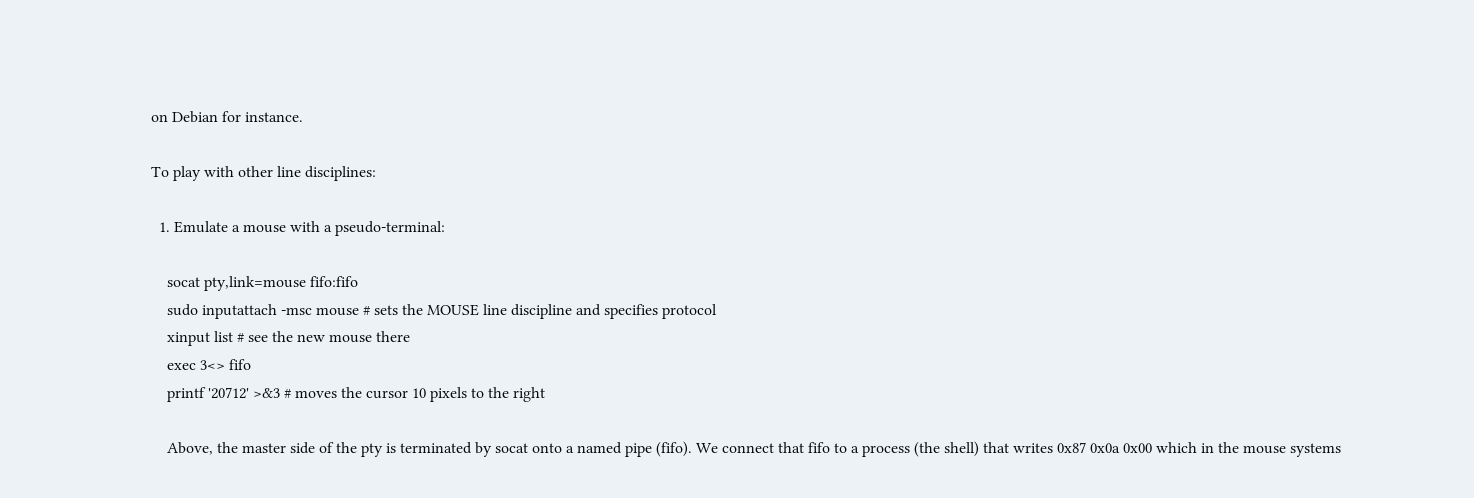on Debian for instance.

To play with other line disciplines:

  1. Emulate a mouse with a pseudo-terminal:

    socat pty,link=mouse fifo:fifo
    sudo inputattach -msc mouse # sets the MOUSE line discipline and specifies protocol
    xinput list # see the new mouse there
    exec 3<> fifo
    printf '20712' >&3 # moves the cursor 10 pixels to the right

    Above, the master side of the pty is terminated by socat onto a named pipe (fifo). We connect that fifo to a process (the shell) that writes 0x87 0x0a 0x00 which in the mouse systems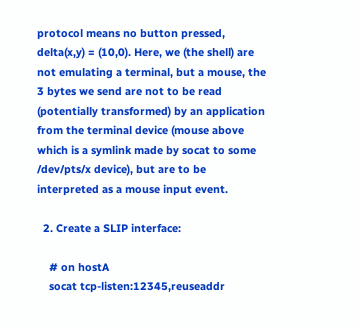protocol means no button pressed, delta(x,y) = (10,0). Here, we (the shell) are not emulating a terminal, but a mouse, the 3 bytes we send are not to be read (potentially transformed) by an application from the terminal device (mouse above which is a symlink made by socat to some /dev/pts/x device), but are to be interpreted as a mouse input event.

  2. Create a SLIP interface:

    # on hostA
    socat tcp-listen:12345,reuseaddr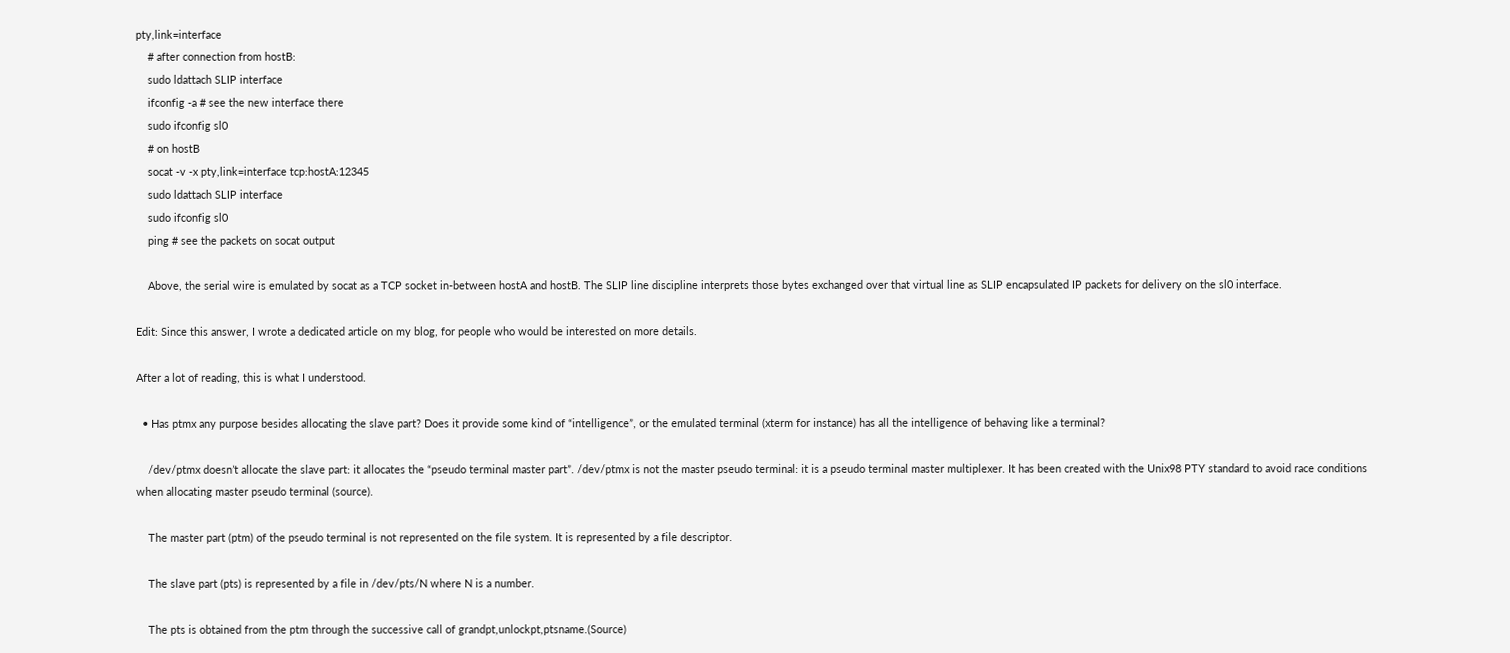pty,link=interface
    # after connection from hostB:
    sudo ldattach SLIP interface
    ifconfig -a # see the new interface there
    sudo ifconfig sl0
    # on hostB
    socat -v -x pty,link=interface tcp:hostA:12345
    sudo ldattach SLIP interface
    sudo ifconfig sl0
    ping # see the packets on socat output

    Above, the serial wire is emulated by socat as a TCP socket in-between hostA and hostB. The SLIP line discipline interprets those bytes exchanged over that virtual line as SLIP encapsulated IP packets for delivery on the sl0 interface.

Edit: Since this answer, I wrote a dedicated article on my blog, for people who would be interested on more details.

After a lot of reading, this is what I understood.

  • Has ptmx any purpose besides allocating the slave part? Does it provide some kind of “intelligence”, or the emulated terminal (xterm for instance) has all the intelligence of behaving like a terminal?

    /dev/ptmx doesn’t allocate the slave part: it allocates the “pseudo terminal master part”. /dev/ptmx is not the master pseudo terminal: it is a pseudo terminal master multiplexer. It has been created with the Unix98 PTY standard to avoid race conditions when allocating master pseudo terminal (source).

    The master part (ptm) of the pseudo terminal is not represented on the file system. It is represented by a file descriptor.

    The slave part (pts) is represented by a file in /dev/pts/N where N is a number.

    The pts is obtained from the ptm through the successive call of grandpt,unlockpt,ptsname.(Source)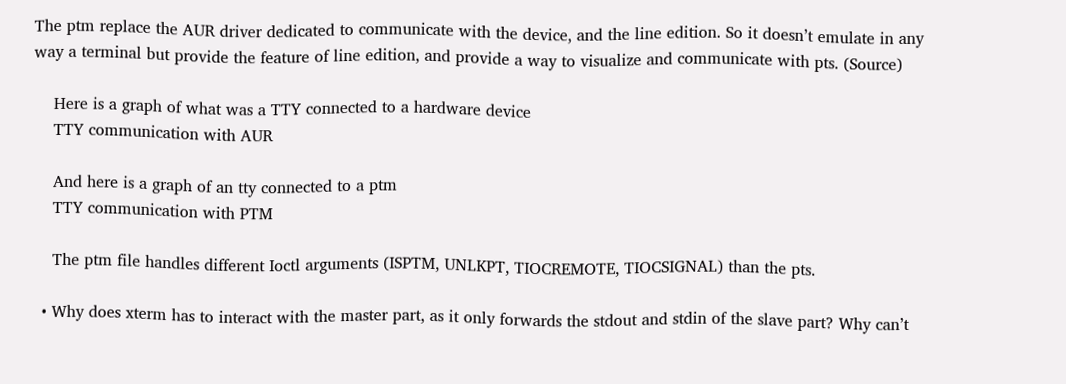The ptm replace the AUR driver dedicated to communicate with the device, and the line edition. So it doesn’t emulate in any way a terminal but provide the feature of line edition, and provide a way to visualize and communicate with pts. (Source)

    Here is a graph of what was a TTY connected to a hardware device
    TTY communication with AUR

    And here is a graph of an tty connected to a ptm
    TTY communication with PTM

    The ptm file handles different Ioctl arguments (ISPTM, UNLKPT, TIOCREMOTE, TIOCSIGNAL) than the pts.

  • Why does xterm has to interact with the master part, as it only forwards the stdout and stdin of the slave part? Why can’t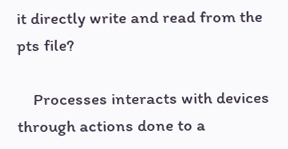it directly write and read from the pts file?

    Processes interacts with devices through actions done to a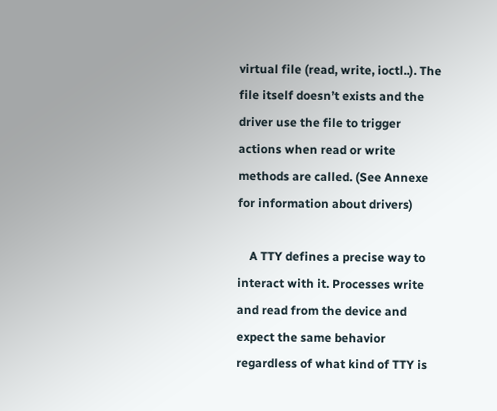virtual file (read, write, ioctl..). The file itself doesn’t exists and the driver use the file to trigger actions when read or write methods are called. (See Annexe for information about drivers)

    A TTY defines a precise way to interact with it. Processes write and read from the device and expect the same behavior regardless of what kind of TTY is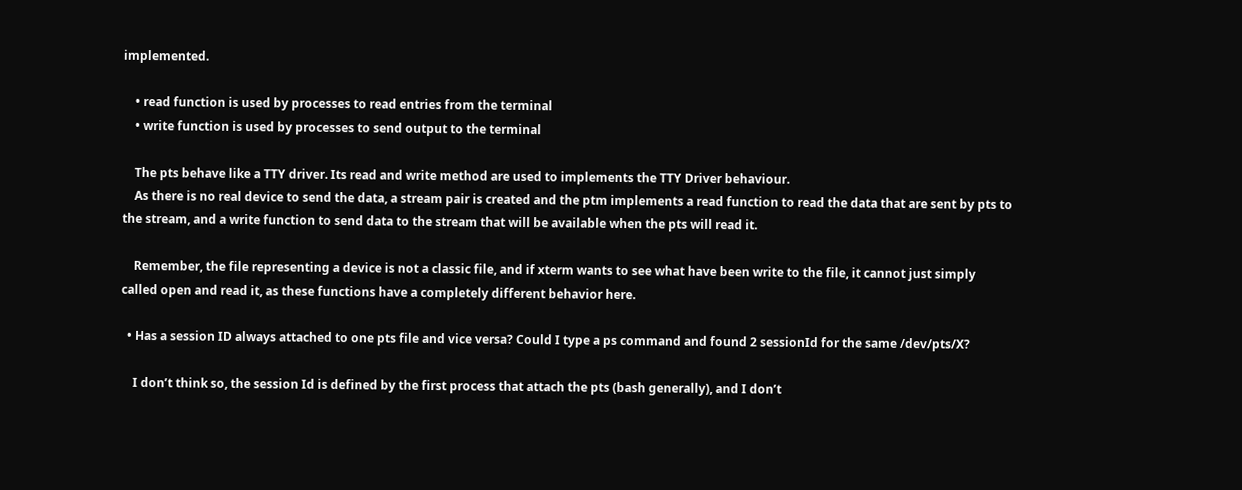implemented.

    • read function is used by processes to read entries from the terminal
    • write function is used by processes to send output to the terminal

    The pts behave like a TTY driver. Its read and write method are used to implements the TTY Driver behaviour.
    As there is no real device to send the data, a stream pair is created and the ptm implements a read function to read the data that are sent by pts to the stream, and a write function to send data to the stream that will be available when the pts will read it.

    Remember, the file representing a device is not a classic file, and if xterm wants to see what have been write to the file, it cannot just simply called open and read it, as these functions have a completely different behavior here.

  • Has a session ID always attached to one pts file and vice versa? Could I type a ps command and found 2 sessionId for the same /dev/pts/X?

    I don’t think so, the session Id is defined by the first process that attach the pts (bash generally), and I don’t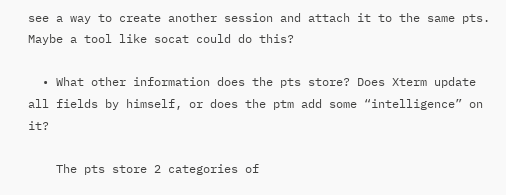see a way to create another session and attach it to the same pts. Maybe a tool like socat could do this?

  • What other information does the pts store? Does Xterm update all fields by himself, or does the ptm add some “intelligence” on it?

    The pts store 2 categories of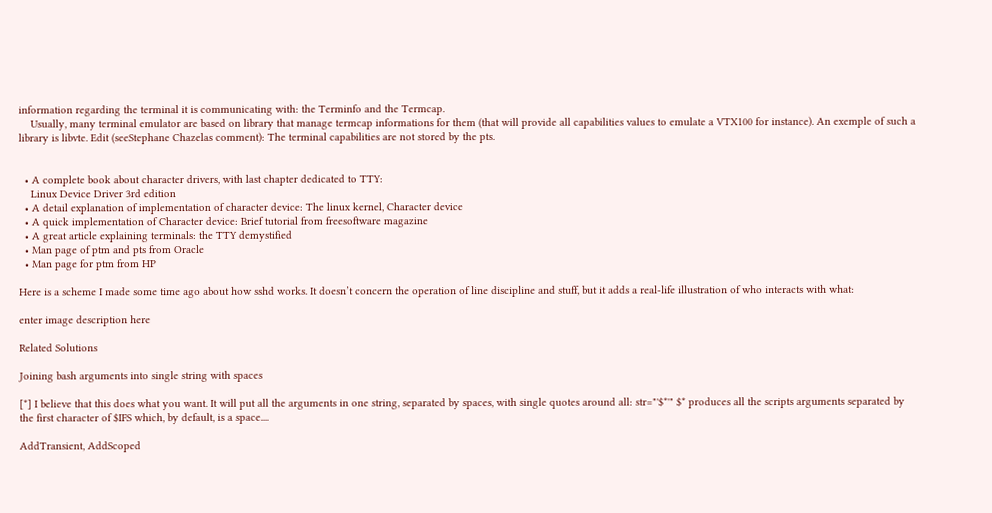information regarding the terminal it is communicating with: the Terminfo and the Termcap.
    Usually, many terminal emulator are based on library that manage termcap informations for them (that will provide all capabilities values to emulate a VTX100 for instance). An exemple of such a library is libvte. Edit (seeStephane Chazelas comment): The terminal capabilities are not stored by the pts.


  • A complete book about character drivers, with last chapter dedicated to TTY:
    Linux Device Driver 3rd edition
  • A detail explanation of implementation of character device: The linux kernel, Character device
  • A quick implementation of Character device: Brief tutorial from freesoftware magazine
  • A great article explaining terminals: the TTY demystified
  • Man page of ptm and pts from Oracle
  • Man page for ptm from HP

Here is a scheme I made some time ago about how sshd works. It doesn’t concern the operation of line discipline and stuff, but it adds a real-life illustration of who interacts with what:

enter image description here

Related Solutions

Joining bash arguments into single string with spaces

[*] I believe that this does what you want. It will put all the arguments in one string, separated by spaces, with single quotes around all: str="'$*'" $* produces all the scripts arguments separated by the first character of $IFS which, by default, is a space....

AddTransient, AddScoped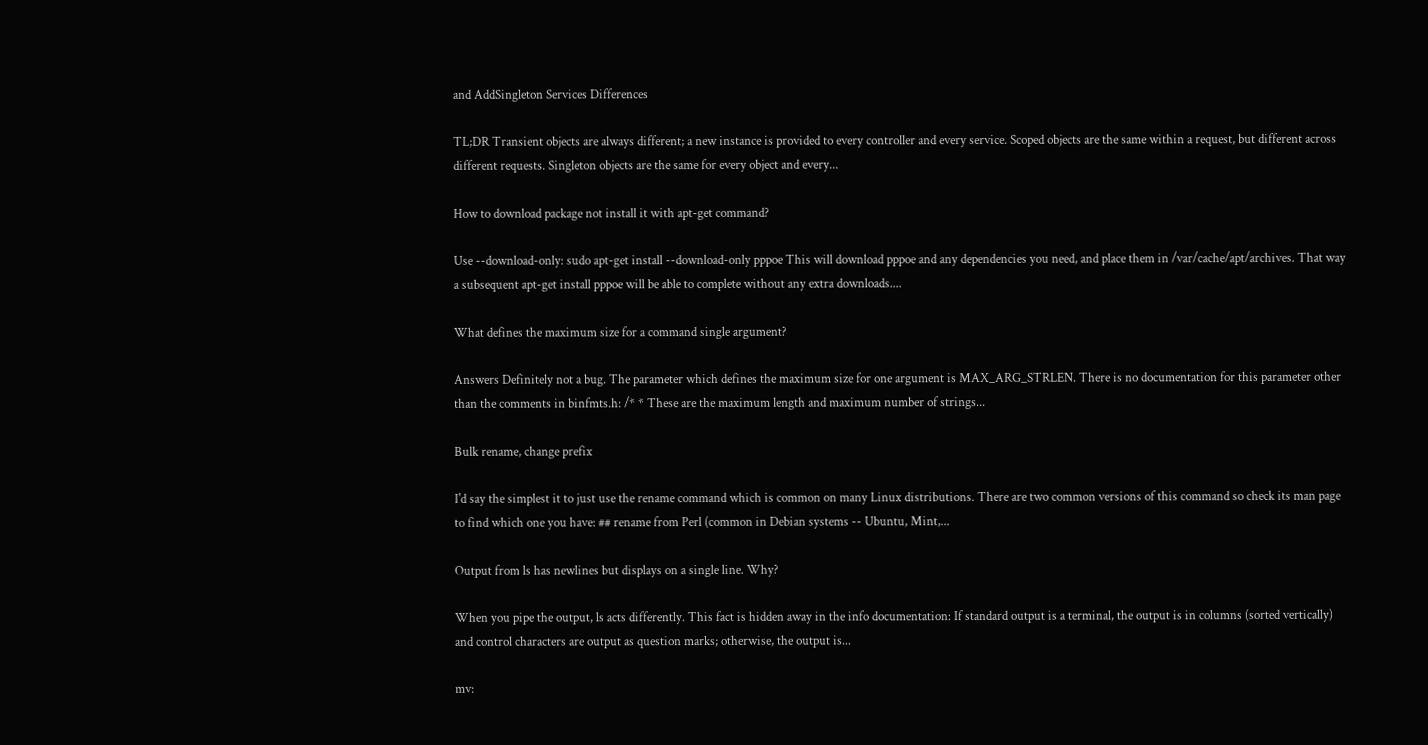and AddSingleton Services Differences

TL;DR Transient objects are always different; a new instance is provided to every controller and every service. Scoped objects are the same within a request, but different across different requests. Singleton objects are the same for every object and every...

How to download package not install it with apt-get command?

Use --download-only: sudo apt-get install --download-only pppoe This will download pppoe and any dependencies you need, and place them in /var/cache/apt/archives. That way a subsequent apt-get install pppoe will be able to complete without any extra downloads....

What defines the maximum size for a command single argument?

Answers Definitely not a bug. The parameter which defines the maximum size for one argument is MAX_ARG_STRLEN. There is no documentation for this parameter other than the comments in binfmts.h: /* * These are the maximum length and maximum number of strings...

Bulk rename, change prefix

I'd say the simplest it to just use the rename command which is common on many Linux distributions. There are two common versions of this command so check its man page to find which one you have: ## rename from Perl (common in Debian systems -- Ubuntu, Mint,...

Output from ls has newlines but displays on a single line. Why?

When you pipe the output, ls acts differently. This fact is hidden away in the info documentation: If standard output is a terminal, the output is in columns (sorted vertically) and control characters are output as question marks; otherwise, the output is...

mv: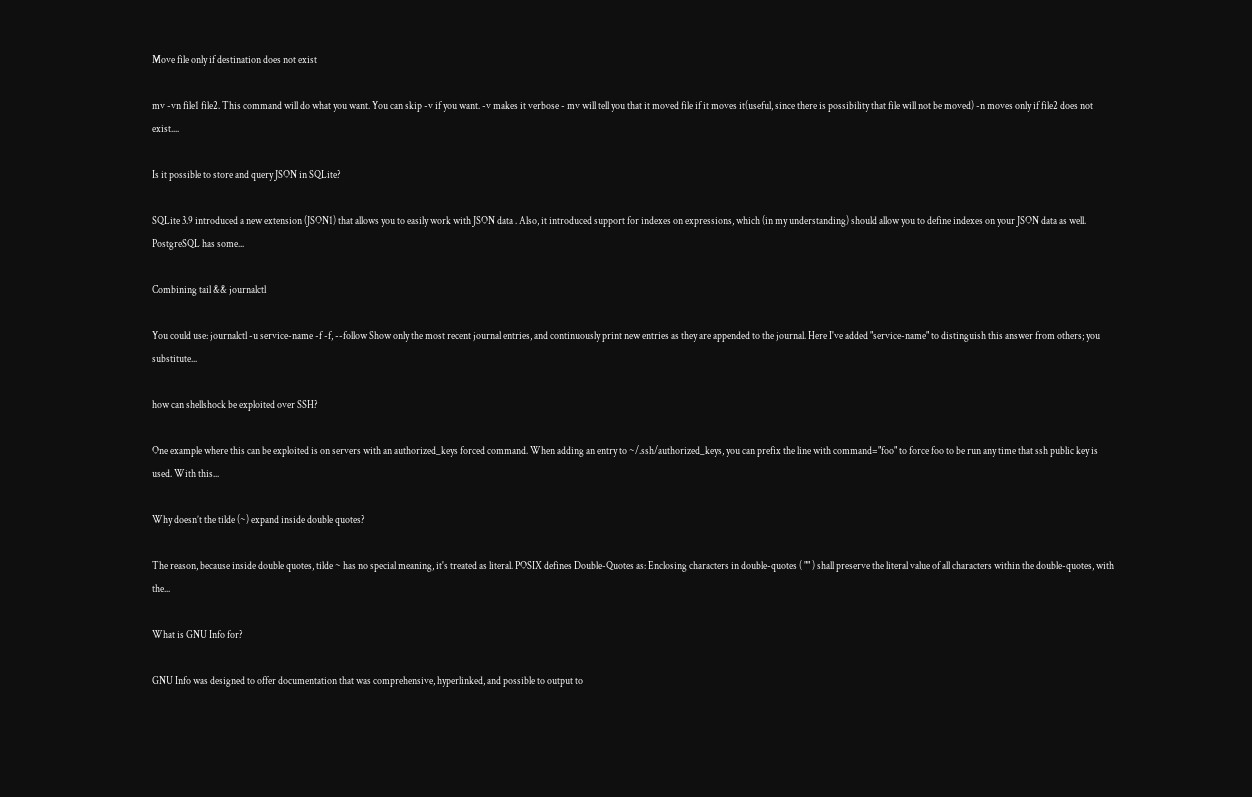Move file only if destination does not exist

mv -vn file1 file2. This command will do what you want. You can skip -v if you want. -v makes it verbose - mv will tell you that it moved file if it moves it(useful, since there is possibility that file will not be moved) -n moves only if file2 does not exist....

Is it possible to store and query JSON in SQLite?

SQLite 3.9 introduced a new extension (JSON1) that allows you to easily work with JSON data . Also, it introduced support for indexes on expressions, which (in my understanding) should allow you to define indexes on your JSON data as well. PostgreSQL has some...

Combining tail && journalctl

You could use: journalctl -u service-name -f -f, --follow Show only the most recent journal entries, and continuously print new entries as they are appended to the journal. Here I've added "service-name" to distinguish this answer from others; you substitute...

how can shellshock be exploited over SSH?

One example where this can be exploited is on servers with an authorized_keys forced command. When adding an entry to ~/.ssh/authorized_keys, you can prefix the line with command="foo" to force foo to be run any time that ssh public key is used. With this...

Why doesn’t the tilde (~) expand inside double quotes?

The reason, because inside double quotes, tilde ~ has no special meaning, it's treated as literal. POSIX defines Double-Quotes as: Enclosing characters in double-quotes ( "" ) shall preserve the literal value of all characters within the double-quotes, with the...

What is GNU Info for?

GNU Info was designed to offer documentation that was comprehensive, hyperlinked, and possible to output to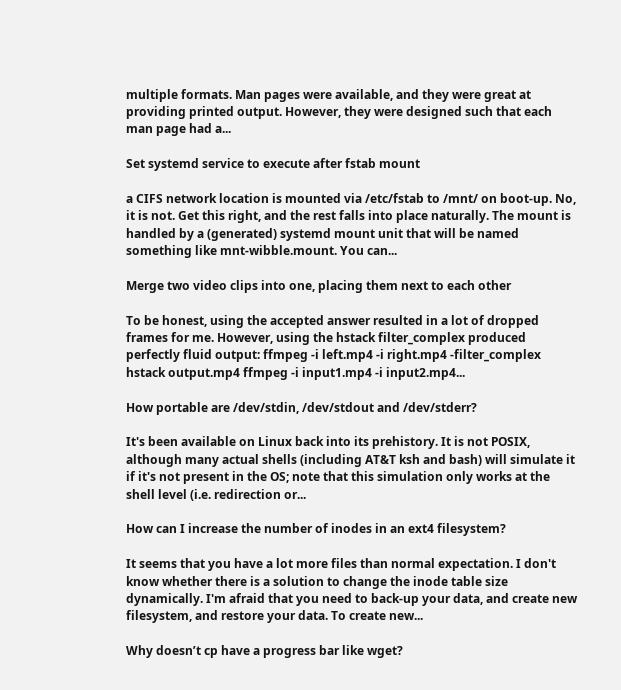multiple formats. Man pages were available, and they were great at providing printed output. However, they were designed such that each man page had a...

Set systemd service to execute after fstab mount

a CIFS network location is mounted via /etc/fstab to /mnt/ on boot-up. No, it is not. Get this right, and the rest falls into place naturally. The mount is handled by a (generated) systemd mount unit that will be named something like mnt-wibble.mount. You can...

Merge two video clips into one, placing them next to each other

To be honest, using the accepted answer resulted in a lot of dropped frames for me. However, using the hstack filter_complex produced perfectly fluid output: ffmpeg -i left.mp4 -i right.mp4 -filter_complex hstack output.mp4 ffmpeg -i input1.mp4 -i input2.mp4...

How portable are /dev/stdin, /dev/stdout and /dev/stderr?

It's been available on Linux back into its prehistory. It is not POSIX, although many actual shells (including AT&T ksh and bash) will simulate it if it's not present in the OS; note that this simulation only works at the shell level (i.e. redirection or...

How can I increase the number of inodes in an ext4 filesystem?

It seems that you have a lot more files than normal expectation. I don't know whether there is a solution to change the inode table size dynamically. I'm afraid that you need to back-up your data, and create new filesystem, and restore your data. To create new...

Why doesn’t cp have a progress bar like wget?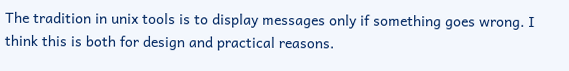The tradition in unix tools is to display messages only if something goes wrong. I think this is both for design and practical reasons.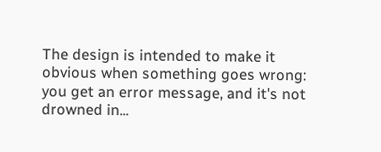The design is intended to make it obvious when something goes wrong: you get an error message, and it's not drowned in...